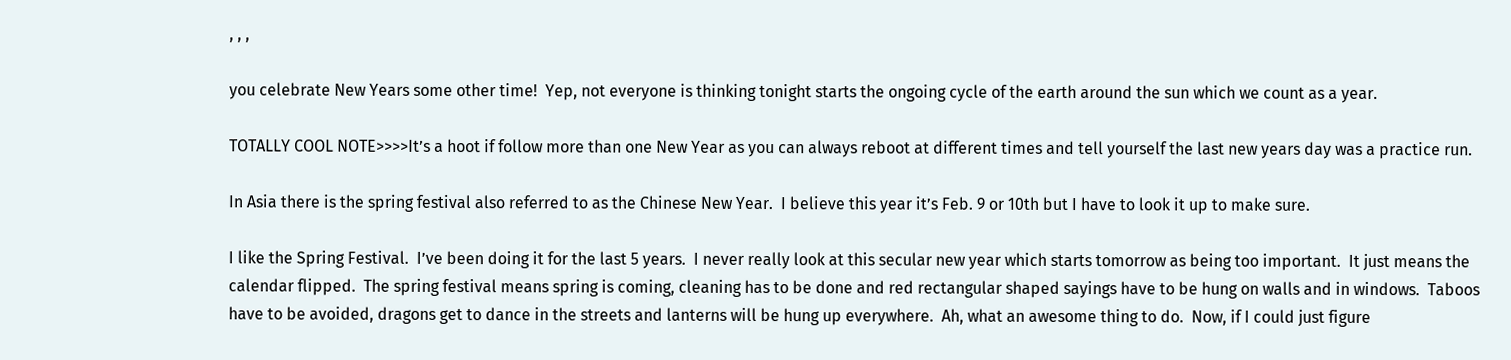, , ,

you celebrate New Years some other time!  Yep, not everyone is thinking tonight starts the ongoing cycle of the earth around the sun which we count as a year.

TOTALLY COOL NOTE>>>>It’s a hoot if follow more than one New Year as you can always reboot at different times and tell yourself the last new years day was a practice run.

In Asia there is the spring festival also referred to as the Chinese New Year.  I believe this year it’s Feb. 9 or 10th but I have to look it up to make sure.

I like the Spring Festival.  I’ve been doing it for the last 5 years.  I never really look at this secular new year which starts tomorrow as being too important.  It just means the calendar flipped.  The spring festival means spring is coming, cleaning has to be done and red rectangular shaped sayings have to be hung on walls and in windows.  Taboos have to be avoided, dragons get to dance in the streets and lanterns will be hung up everywhere.  Ah, what an awesome thing to do.  Now, if I could just figure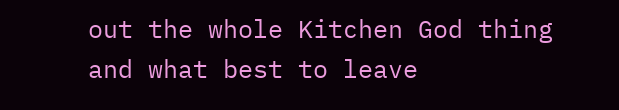out the whole Kitchen God thing and what best to leave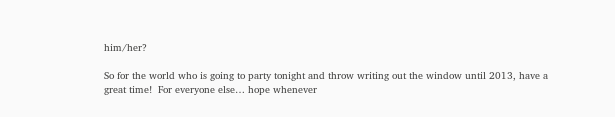him/her?

So for the world who is going to party tonight and throw writing out the window until 2013, have a great time!  For everyone else… hope whenever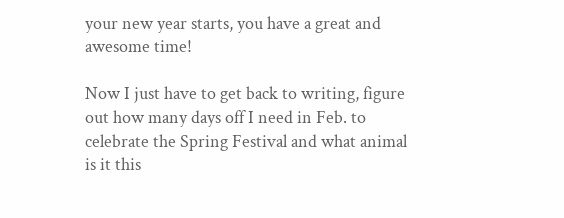your new year starts, you have a great and awesome time!

Now I just have to get back to writing, figure out how many days off I need in Feb. to celebrate the Spring Festival and what animal is it this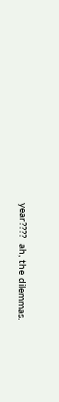year????  ah, the dilemmas.